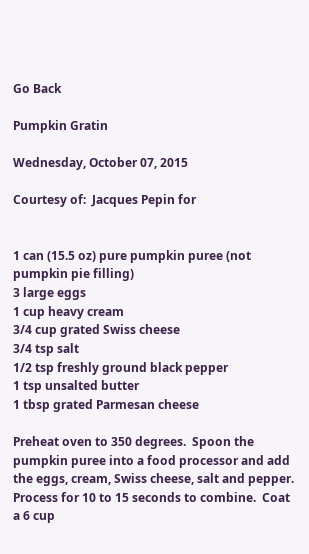Go Back

Pumpkin Gratin

Wednesday, October 07, 2015

Courtesy of:  Jacques Pepin for


1 can (15.5 oz) pure pumpkin puree (not pumpkin pie filling)
3 large eggs
1 cup heavy cream
3/4 cup grated Swiss cheese
3/4 tsp salt
1/2 tsp freshly ground black pepper
1 tsp unsalted butter
1 tbsp grated Parmesan cheese

Preheat oven to 350 degrees.  Spoon the pumpkin puree into a food processor and add the eggs, cream, Swiss cheese, salt and pepper.  Process for 10 to 15 seconds to combine.  Coat a 6 cup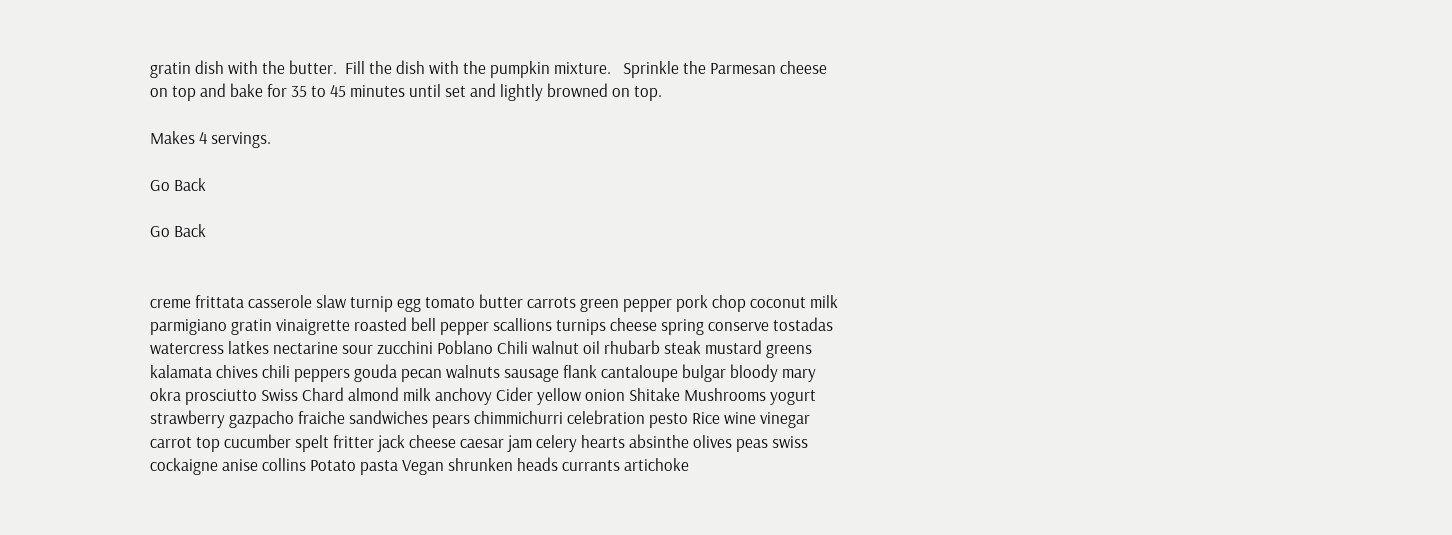gratin dish with the butter.  Fill the dish with the pumpkin mixture.   Sprinkle the Parmesan cheese on top and bake for 35 to 45 minutes until set and lightly browned on top.

Makes 4 servings.

Go Back

Go Back


creme frittata casserole slaw turnip egg tomato butter carrots green pepper pork chop coconut milk parmigiano gratin vinaigrette roasted bell pepper scallions turnips cheese spring conserve tostadas watercress latkes nectarine sour zucchini Poblano Chili walnut oil rhubarb steak mustard greens kalamata chives chili peppers gouda pecan walnuts sausage flank cantaloupe bulgar bloody mary okra prosciutto Swiss Chard almond milk anchovy Cider yellow onion Shitake Mushrooms yogurt strawberry gazpacho fraiche sandwiches pears chimmichurri celebration pesto Rice wine vinegar carrot top cucumber spelt fritter jack cheese caesar jam celery hearts absinthe olives peas swiss cockaigne anise collins Potato pasta Vegan shrunken heads currants artichoke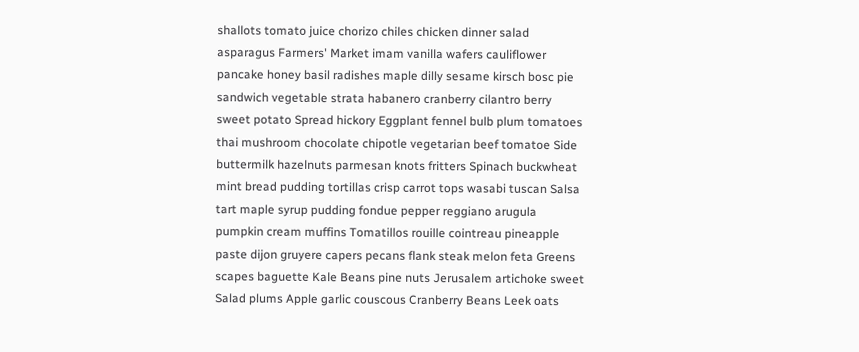shallots tomato juice chorizo chiles chicken dinner salad asparagus Farmers' Market imam vanilla wafers cauliflower pancake honey basil radishes maple dilly sesame kirsch bosc pie sandwich vegetable strata habanero cranberry cilantro berry sweet potato Spread hickory Eggplant fennel bulb plum tomatoes thai mushroom chocolate chipotle vegetarian beef tomatoe Side buttermilk hazelnuts parmesan knots fritters Spinach buckwheat mint bread pudding tortillas crisp carrot tops wasabi tuscan Salsa tart maple syrup pudding fondue pepper reggiano arugula pumpkin cream muffins Tomatillos rouille cointreau pineapple paste dijon gruyere capers pecans flank steak melon feta Greens scapes baguette Kale Beans pine nuts Jerusalem artichoke sweet Salad plums Apple garlic couscous Cranberry Beans Leek oats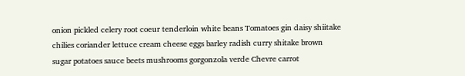onion pickled celery root coeur tenderloin white beans Tomatoes gin daisy shiitake chilies coriander lettuce cream cheese eggs barley radish curry shitake brown sugar potatoes sauce beets mushrooms gorgonzola verde Chevre carrot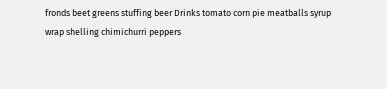fronds beet greens stuffing beer Drinks tomato corn pie meatballs syrup wrap shelling chimichurri peppers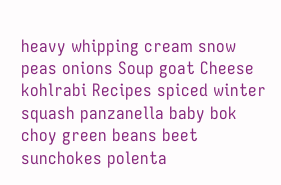heavy whipping cream snow peas onions Soup goat Cheese kohlrabi Recipes spiced winter squash panzanella baby bok choy green beans beet sunchokes polenta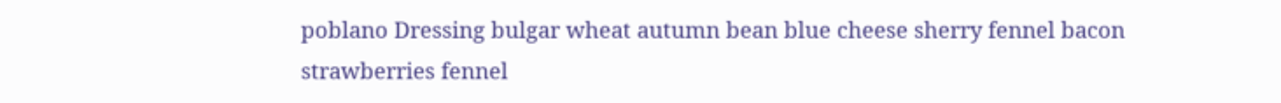poblano Dressing bulgar wheat autumn bean blue cheese sherry fennel bacon strawberries fennel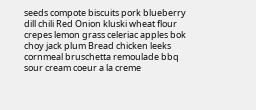seeds compote biscuits pork blueberry dill chili Red Onion kluski wheat flour crepes lemon grass celeriac apples bok choy jack plum Bread chicken leeks cornmeal bruschetta remoulade bbq sour cream coeur a la creme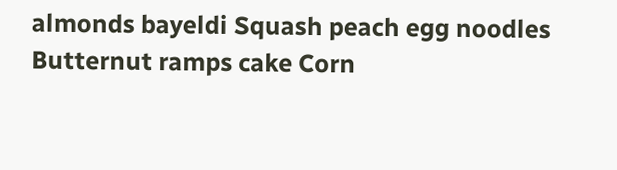almonds bayeldi Squash peach egg noodles Butternut ramps cake Corn